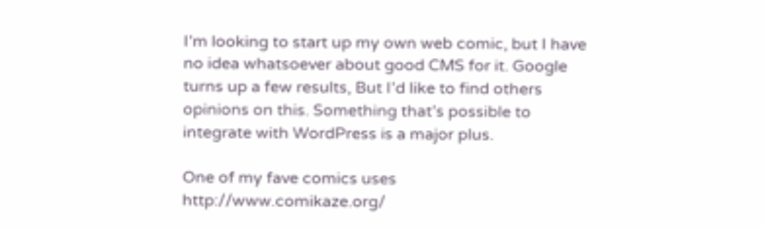I’m looking to start up my own web comic, but I have no idea whatsoever about good CMS for it. Google turns up a few results, But I’d like to find others opinions on this. Something that’s possible to integrate with WordPress is a major plus.

One of my fave comics uses http://www.comikaze.org/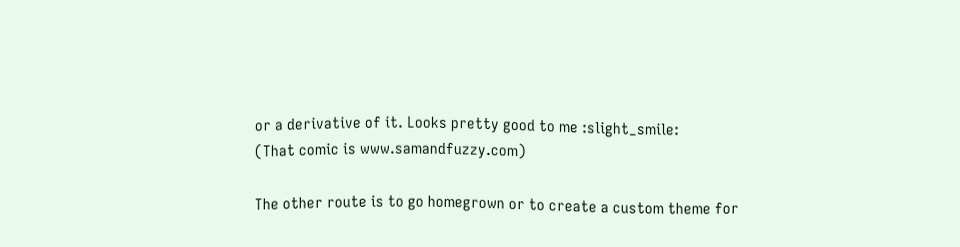or a derivative of it. Looks pretty good to me :slight_smile:
(That comic is www.samandfuzzy.com)

The other route is to go homegrown or to create a custom theme for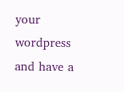your wordpress and have a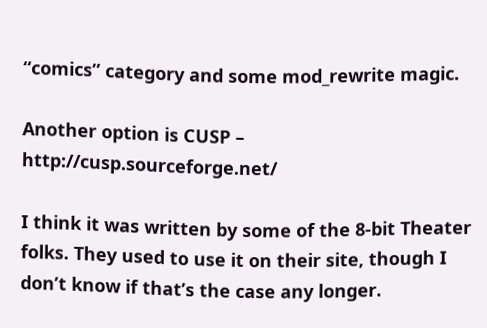“comics” category and some mod_rewrite magic.

Another option is CUSP – http://cusp.sourceforge.net/

I think it was written by some of the 8-bit Theater folks. They used to use it on their site, though I don’t know if that’s the case any longer.